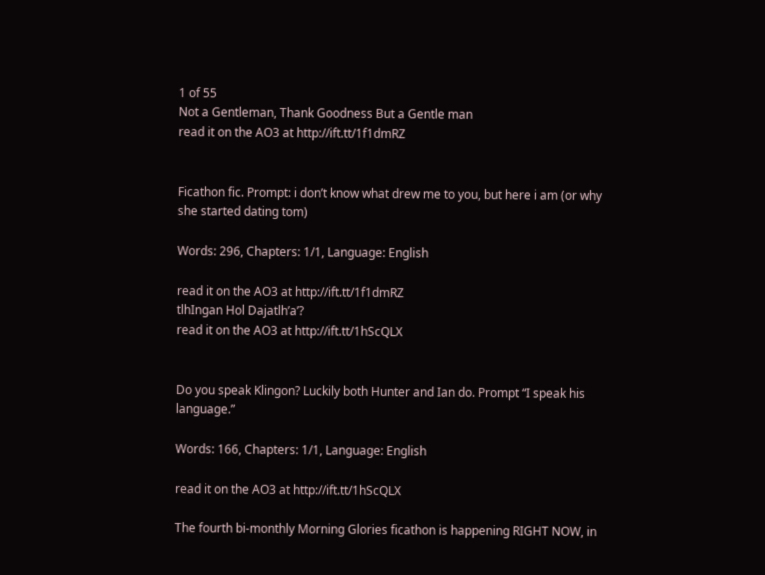1 of 55
Not a Gentleman, Thank Goodness But a Gentle man
read it on the AO3 at http://ift.tt/1f1dmRZ


Ficathon fic. Prompt: i don’t know what drew me to you, but here i am (or why she started dating tom)

Words: 296, Chapters: 1/1, Language: English

read it on the AO3 at http://ift.tt/1f1dmRZ
tlhIngan Hol Dajatlh’a’?
read it on the AO3 at http://ift.tt/1hScQLX


Do you speak Klingon? Luckily both Hunter and Ian do. Prompt “I speak his language.”

Words: 166, Chapters: 1/1, Language: English

read it on the AO3 at http://ift.tt/1hScQLX

The fourth bi-monthly Morning Glories ficathon is happening RIGHT NOW, in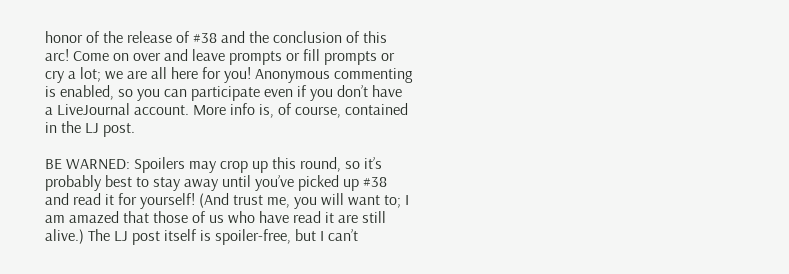honor of the release of #38 and the conclusion of this arc! Come on over and leave prompts or fill prompts or cry a lot; we are all here for you! Anonymous commenting is enabled, so you can participate even if you don’t have a LiveJournal account. More info is, of course, contained in the LJ post.

BE WARNED: Spoilers may crop up this round, so it’s probably best to stay away until you’ve picked up #38 and read it for yourself! (And trust me, you will want to; I am amazed that those of us who have read it are still alive.) The LJ post itself is spoiler-free, but I can’t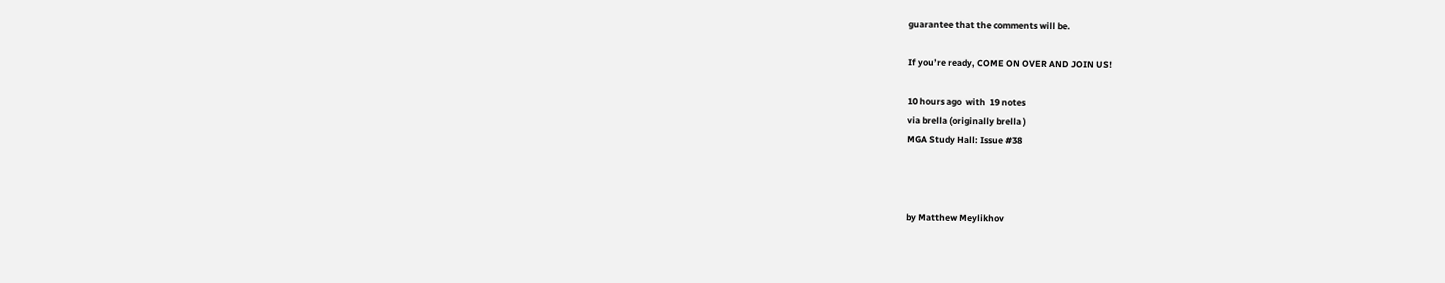guarantee that the comments will be.

If you’re ready, COME ON OVER AND JOIN US!

10 hours ago  with  19 notes
via brella (originally brella )
MGA Study Hall: Issue #38



by Matthew Meylikhov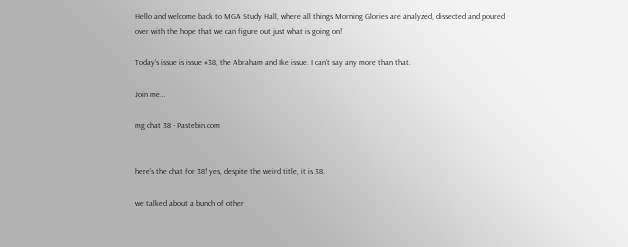Hello and welcome back to MGA Study Hall, where all things Morning Glories are analyzed, dissected and poured over with the hope that we can figure out just what is going on!

Today’s issue is issue #38, the Abraham and Ike issue. I can’t say any more than that.

Join me…

mg chat 38 - Pastebin.com


here’s the chat for 38! yes, despite the weird title, it is 38.

we talked about a bunch of other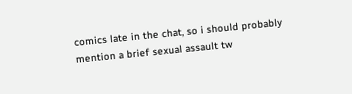comics late in the chat, so i should probably mention a brief sexual assault tw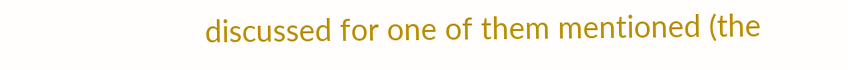discussed for one of them mentioned (the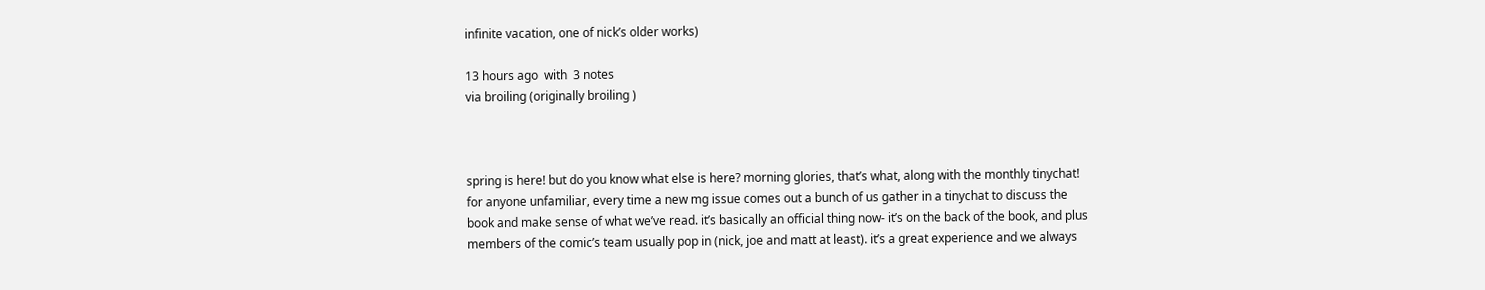infinite vacation, one of nick’s older works)

13 hours ago  with  3 notes
via broiling (originally broiling )



spring is here! but do you know what else is here? morning glories, that’s what, along with the monthly tinychat! for anyone unfamiliar, every time a new mg issue comes out a bunch of us gather in a tinychat to discuss the book and make sense of what we’ve read. it’s basically an official thing now- it’s on the back of the book, and plus members of the comic’s team usually pop in (nick, joe and matt at least). it’s a great experience and we always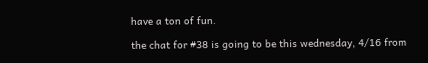have a ton of fun.

the chat for #38 is going to be this wednesday, 4/16 from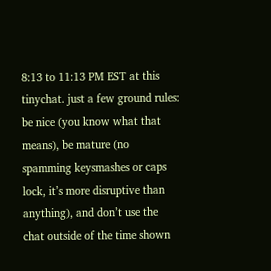8:13 to 11:13 PM EST at this tinychat. just a few ground rules: be nice (you know what that means), be mature (no spamming keysmashes or caps lock, it’s more disruptive than anything), and don’t use the chat outside of the time shown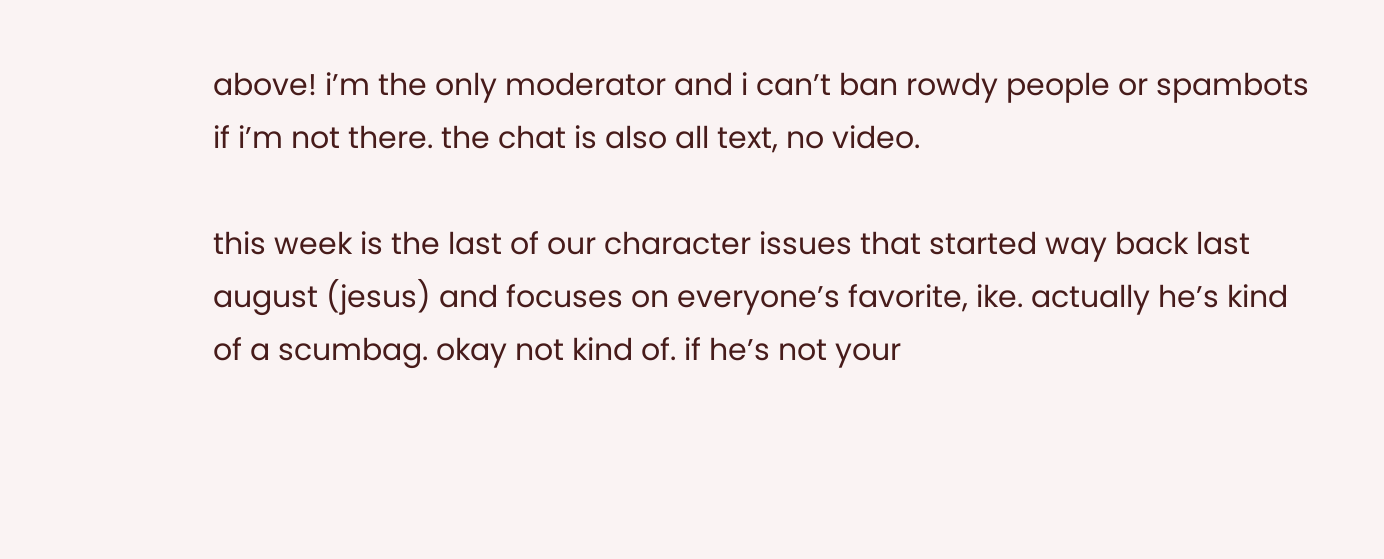above! i’m the only moderator and i can’t ban rowdy people or spambots if i’m not there. the chat is also all text, no video.

this week is the last of our character issues that started way back last august (jesus) and focuses on everyone’s favorite, ike. actually he’s kind of a scumbag. okay not kind of. if he’s not your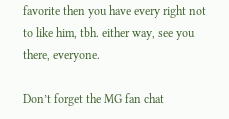favorite then you have every right not to like him, tbh. either way, see you there, everyone.

Don’t forget the MG fan chat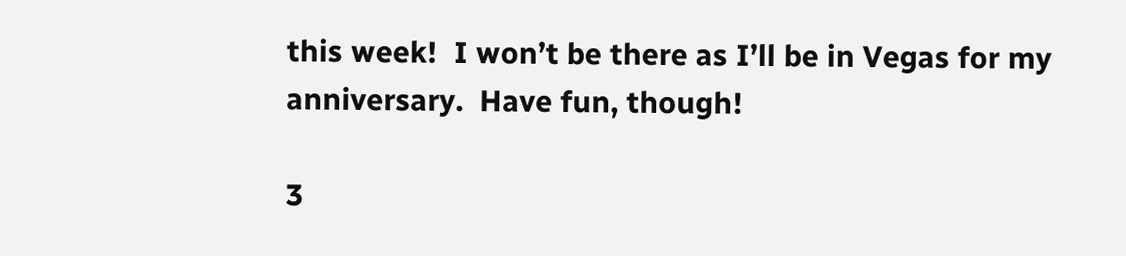this week!  I won’t be there as I’ll be in Vegas for my anniversary.  Have fun, though!

3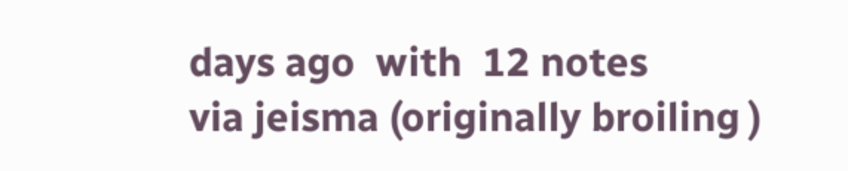days ago  with  12 notes
via jeisma (originally broiling )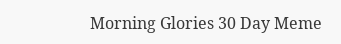Morning Glories 30 Day Meme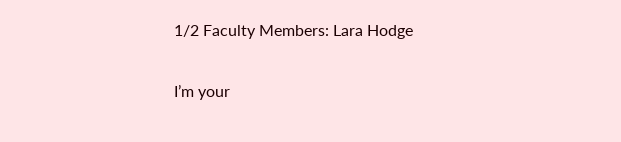1/2 Faculty Members: Lara Hodge

I’m your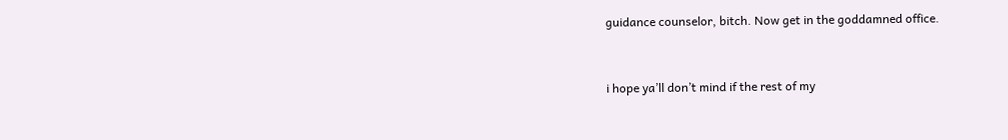guidance counselor, bitch. Now get in the goddamned office.


i hope ya’ll don’t mind if the rest of my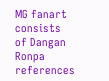MG fanart consists of Dangan Ronpa references